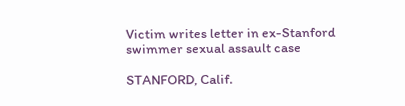Victim writes letter in ex-Stanford swimmer sexual assault case

STANFORD, Calif.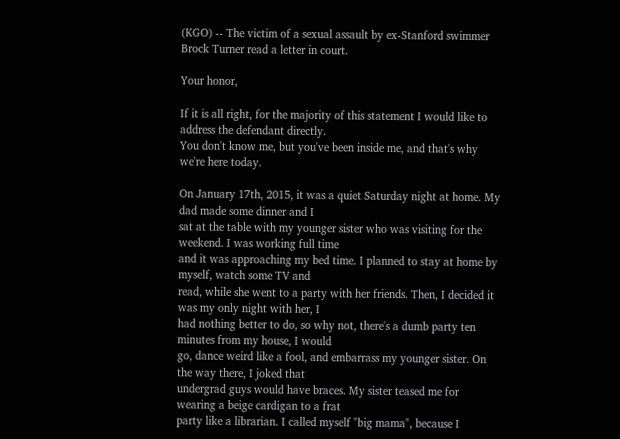(KGO) -- The victim of a sexual assault by ex-Stanford swimmer Brock Turner read a letter in court.

Your honor,

If it is all right, for the majority of this statement I would like to address the defendant directly.
You don't know me, but you've been inside me, and that's why we're here today.

On January 17th, 2015, it was a quiet Saturday night at home. My dad made some dinner and I
sat at the table with my younger sister who was visiting for the weekend. I was working full time
and it was approaching my bed time. I planned to stay at home by myself, watch some TV and
read, while she went to a party with her friends. Then, I decided it was my only night with her, I
had nothing better to do, so why not, there's a dumb party ten minutes from my house, I would
go, dance weird like a fool, and embarrass my younger sister. On the way there, I joked that
undergrad guys would have braces. My sister teased me for wearing a beige cardigan to a frat
party like a librarian. I called myself "big mama", because I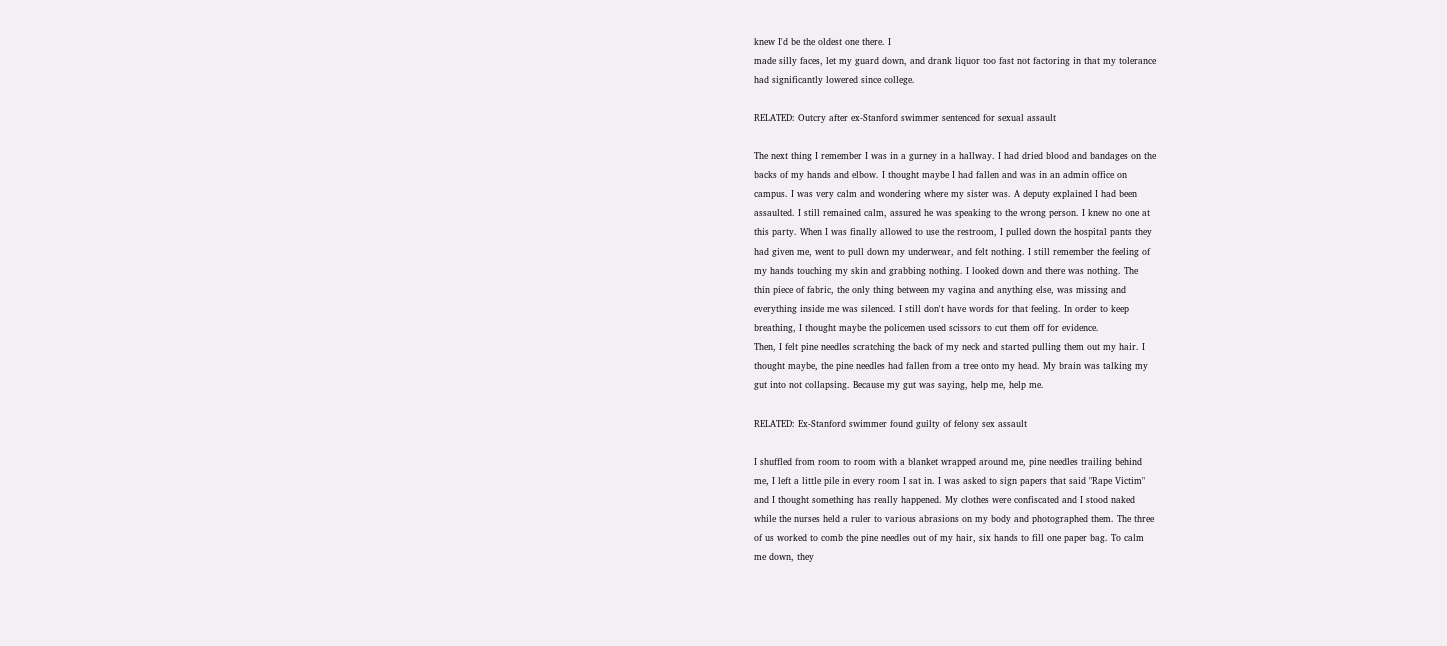knew I'd be the oldest one there. I
made silly faces, let my guard down, and drank liquor too fast not factoring in that my tolerance
had significantly lowered since college.

RELATED: Outcry after ex-Stanford swimmer sentenced for sexual assault

The next thing I remember I was in a gurney in a hallway. I had dried blood and bandages on the
backs of my hands and elbow. I thought maybe I had fallen and was in an admin office on
campus. I was very calm and wondering where my sister was. A deputy explained I had been
assaulted. I still remained calm, assured he was speaking to the wrong person. I knew no one at
this party. When I was finally allowed to use the restroom, I pulled down the hospital pants they
had given me, went to pull down my underwear, and felt nothing. I still remember the feeling of
my hands touching my skin and grabbing nothing. I looked down and there was nothing. The
thin piece of fabric, the only thing between my vagina and anything else, was missing and
everything inside me was silenced. I still don't have words for that feeling. In order to keep
breathing, I thought maybe the policemen used scissors to cut them off for evidence.
Then, I felt pine needles scratching the back of my neck and started pulling them out my hair. I
thought maybe, the pine needles had fallen from a tree onto my head. My brain was talking my
gut into not collapsing. Because my gut was saying, help me, help me.

RELATED: Ex-Stanford swimmer found guilty of felony sex assault

I shuffled from room to room with a blanket wrapped around me, pine needles trailing behind
me, I left a little pile in every room I sat in. I was asked to sign papers that said "Rape Victim"
and I thought something has really happened. My clothes were confiscated and I stood naked
while the nurses held a ruler to various abrasions on my body and photographed them. The three
of us worked to comb the pine needles out of my hair, six hands to fill one paper bag. To calm
me down, they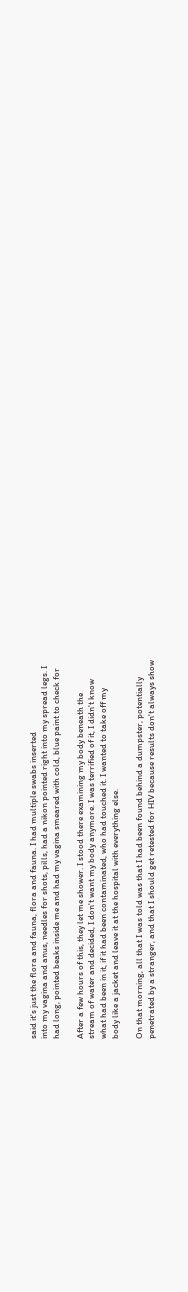said it's just the flora and fauna, flora and fauna. I had multiple swabs inserted
into my vagina and anus, needles for shots, pills, had a nikon pointed right into my spread legs. I
had long, pointed beaks inside me and had my vagina smeared with cold, blue paint to check for

After a few hours of this, they let me shower. I stood there examining my body beneath the
stream of water and decided, I don't want my body anymore. I was terrified of it, I didn't know
what had been in it, if it had been contaminated, who had touched it. I wanted to take off my
body like a jacket and leave it at the hospital with everything else.

On that morning, all that I was told was that I had been found behind a dumpster, potentially
penetrated by a stranger, and that I should get retested for HIV because results don't always show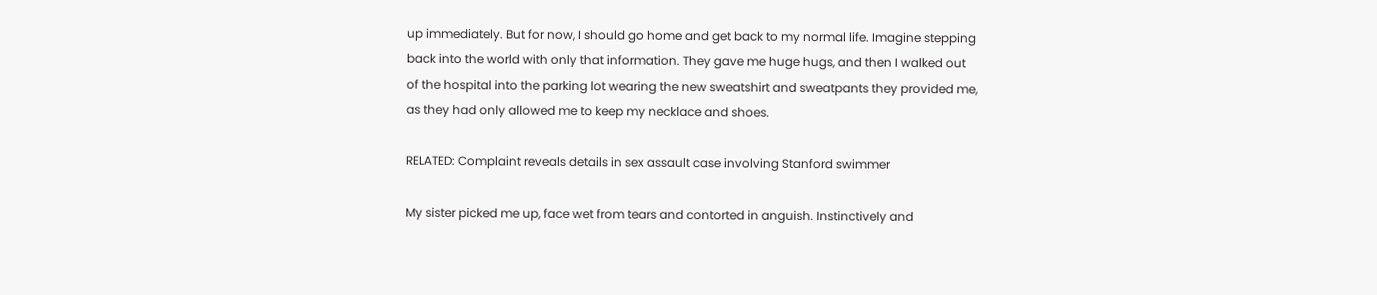up immediately. But for now, I should go home and get back to my normal life. Imagine stepping
back into the world with only that information. They gave me huge hugs, and then I walked out
of the hospital into the parking lot wearing the new sweatshirt and sweatpants they provided me,
as they had only allowed me to keep my necklace and shoes.

RELATED: Complaint reveals details in sex assault case involving Stanford swimmer

My sister picked me up, face wet from tears and contorted in anguish. Instinctively and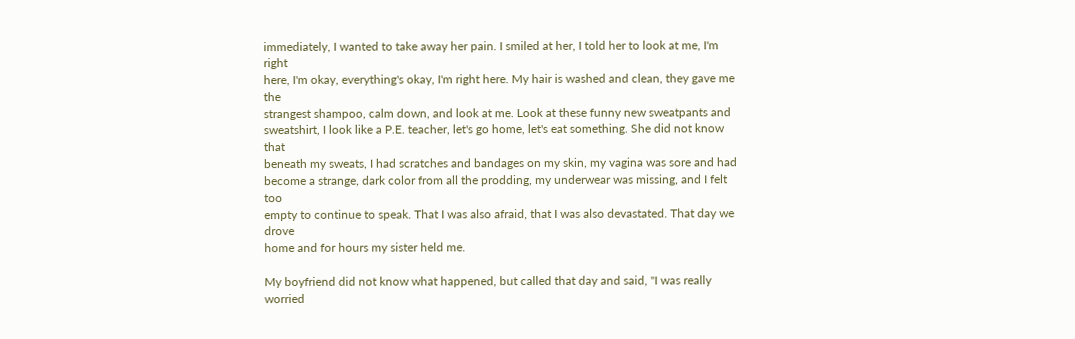immediately, I wanted to take away her pain. I smiled at her, I told her to look at me, I'm right
here, I'm okay, everything's okay, I'm right here. My hair is washed and clean, they gave me the
strangest shampoo, calm down, and look at me. Look at these funny new sweatpants and
sweatshirt, I look like a P.E. teacher, let's go home, let's eat something. She did not know that
beneath my sweats, I had scratches and bandages on my skin, my vagina was sore and had
become a strange, dark color from all the prodding, my underwear was missing, and I felt too
empty to continue to speak. That I was also afraid, that I was also devastated. That day we drove
home and for hours my sister held me.

My boyfriend did not know what happened, but called that day and said, "I was really worried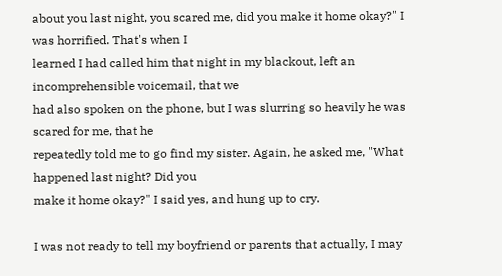about you last night, you scared me, did you make it home okay?" I was horrified. That's when I
learned I had called him that night in my blackout, left an incomprehensible voicemail, that we
had also spoken on the phone, but I was slurring so heavily he was scared for me, that he
repeatedly told me to go find my sister. Again, he asked me, "What happened last night? Did you
make it home okay?" I said yes, and hung up to cry.

I was not ready to tell my boyfriend or parents that actually, I may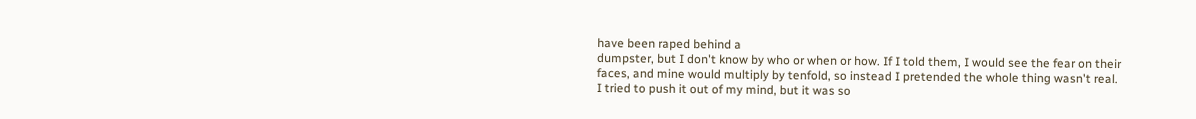have been raped behind a
dumpster, but I don't know by who or when or how. If I told them, I would see the fear on their
faces, and mine would multiply by tenfold, so instead I pretended the whole thing wasn't real.
I tried to push it out of my mind, but it was so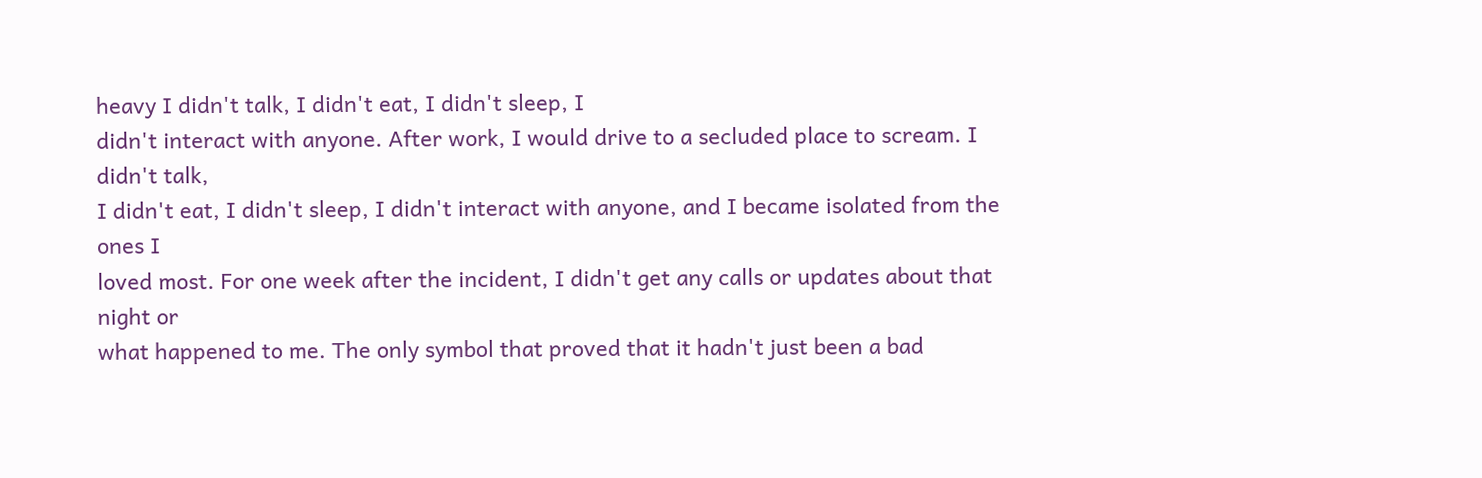heavy I didn't talk, I didn't eat, I didn't sleep, I
didn't interact with anyone. After work, I would drive to a secluded place to scream. I didn't talk,
I didn't eat, I didn't sleep, I didn't interact with anyone, and I became isolated from the ones I
loved most. For one week after the incident, I didn't get any calls or updates about that night or
what happened to me. The only symbol that proved that it hadn't just been a bad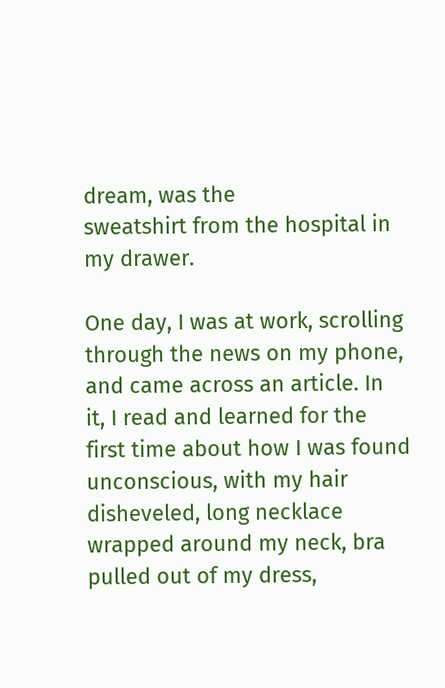dream, was the
sweatshirt from the hospital in my drawer.

One day, I was at work, scrolling through the news on my phone, and came across an article. In
it, I read and learned for the first time about how I was found unconscious, with my hair
disheveled, long necklace wrapped around my neck, bra pulled out of my dress,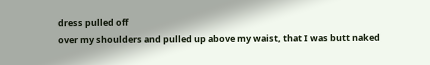dress pulled off
over my shoulders and pulled up above my waist, that I was butt naked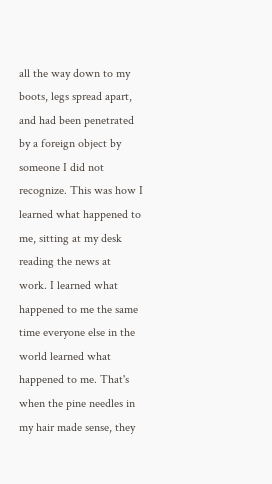all the way down to my
boots, legs spread apart, and had been penetrated by a foreign object by someone I did not
recognize. This was how I learned what happened to me, sitting at my desk reading the news at
work. I learned what happened to me the same time everyone else in the world learned what
happened to me. That's when the pine needles in my hair made sense, they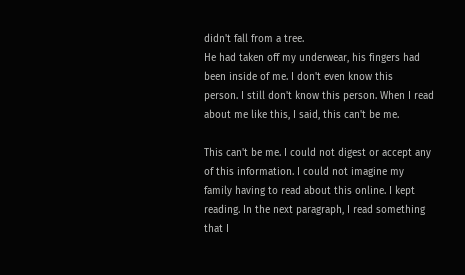didn't fall from a tree.
He had taken off my underwear, his fingers had been inside of me. I don't even know this
person. I still don't know this person. When I read about me like this, I said, this can't be me.

This can't be me. I could not digest or accept any of this information. I could not imagine my
family having to read about this online. I kept reading. In the next paragraph, I read something
that I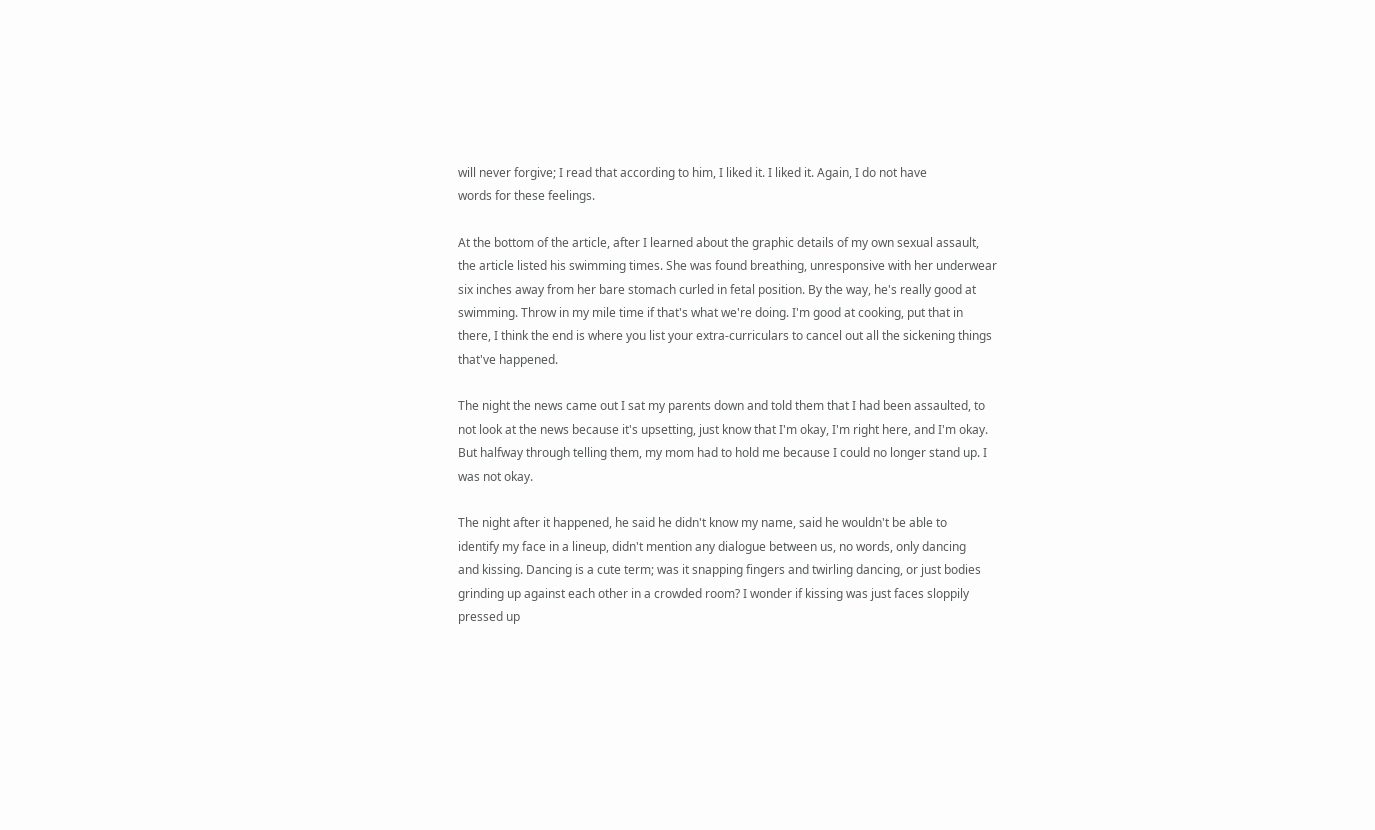will never forgive; I read that according to him, I liked it. I liked it. Again, I do not have
words for these feelings.

At the bottom of the article, after I learned about the graphic details of my own sexual assault,
the article listed his swimming times. She was found breathing, unresponsive with her underwear
six inches away from her bare stomach curled in fetal position. By the way, he's really good at
swimming. Throw in my mile time if that's what we're doing. I'm good at cooking, put that in
there, I think the end is where you list your extra-curriculars to cancel out all the sickening things
that've happened.

The night the news came out I sat my parents down and told them that I had been assaulted, to
not look at the news because it's upsetting, just know that I'm okay, I'm right here, and I'm okay.
But halfway through telling them, my mom had to hold me because I could no longer stand up. I
was not okay.

The night after it happened, he said he didn't know my name, said he wouldn't be able to
identify my face in a lineup, didn't mention any dialogue between us, no words, only dancing
and kissing. Dancing is a cute term; was it snapping fingers and twirling dancing, or just bodies
grinding up against each other in a crowded room? I wonder if kissing was just faces sloppily
pressed up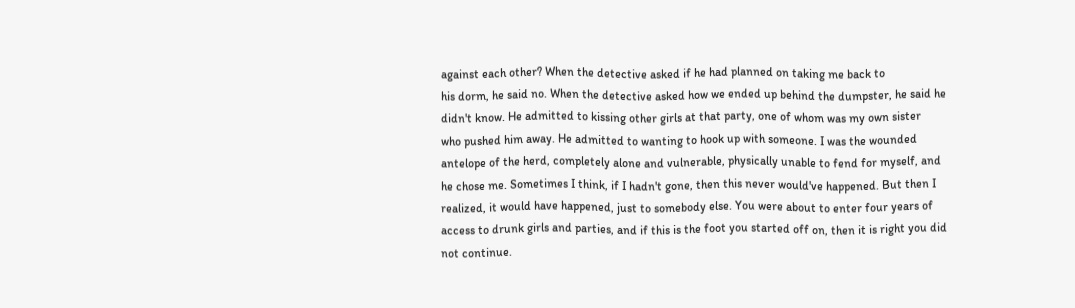against each other? When the detective asked if he had planned on taking me back to
his dorm, he said no. When the detective asked how we ended up behind the dumpster, he said he
didn't know. He admitted to kissing other girls at that party, one of whom was my own sister
who pushed him away. He admitted to wanting to hook up with someone. I was the wounded
antelope of the herd, completely alone and vulnerable, physically unable to fend for myself, and
he chose me. Sometimes I think, if I hadn't gone, then this never would've happened. But then I
realized, it would have happened, just to somebody else. You were about to enter four years of
access to drunk girls and parties, and if this is the foot you started off on, then it is right you did
not continue.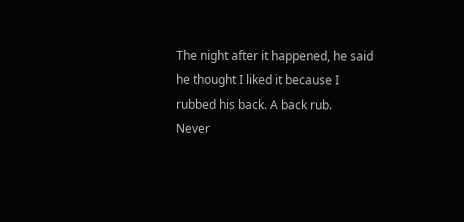The night after it happened, he said he thought I liked it because I rubbed his back. A back rub.
Never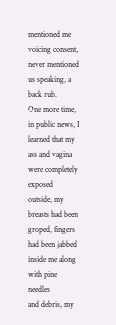mentioned me voicing consent, never mentioned us speaking, a back rub.
One more time, in public news, I learned that my ass and vagina were completely exposed
outside, my breasts had been groped, fingers had been jabbed inside me along with pine needles
and debris, my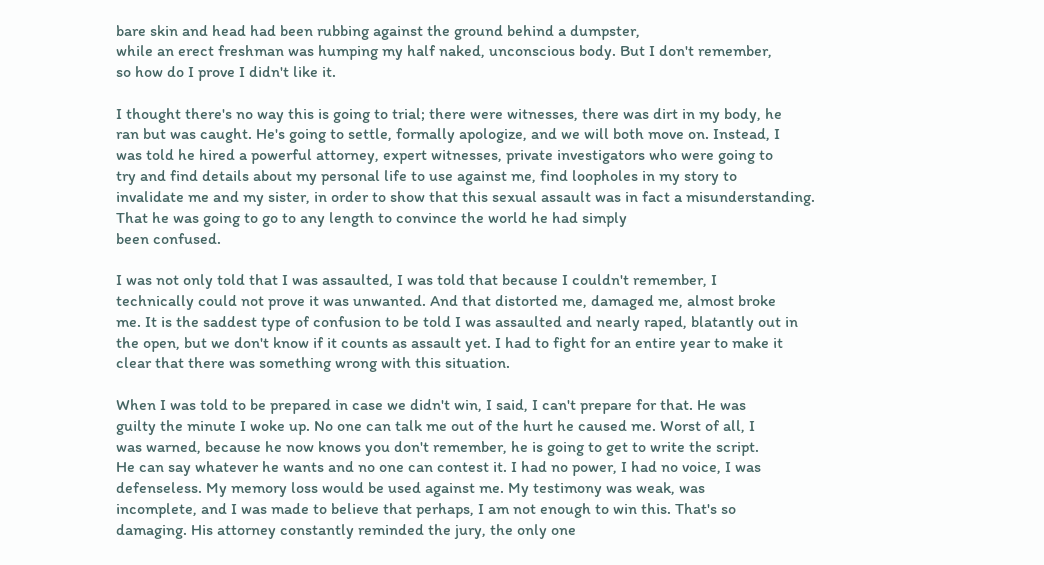bare skin and head had been rubbing against the ground behind a dumpster,
while an erect freshman was humping my half naked, unconscious body. But I don't remember,
so how do I prove I didn't like it.

I thought there's no way this is going to trial; there were witnesses, there was dirt in my body, he
ran but was caught. He's going to settle, formally apologize, and we will both move on. Instead, I
was told he hired a powerful attorney, expert witnesses, private investigators who were going to
try and find details about my personal life to use against me, find loopholes in my story to
invalidate me and my sister, in order to show that this sexual assault was in fact a misunderstanding.
That he was going to go to any length to convince the world he had simply
been confused.

I was not only told that I was assaulted, I was told that because I couldn't remember, I
technically could not prove it was unwanted. And that distorted me, damaged me, almost broke
me. It is the saddest type of confusion to be told I was assaulted and nearly raped, blatantly out in
the open, but we don't know if it counts as assault yet. I had to fight for an entire year to make it
clear that there was something wrong with this situation.

When I was told to be prepared in case we didn't win, I said, I can't prepare for that. He was
guilty the minute I woke up. No one can talk me out of the hurt he caused me. Worst of all, I
was warned, because he now knows you don't remember, he is going to get to write the script.
He can say whatever he wants and no one can contest it. I had no power, I had no voice, I was
defenseless. My memory loss would be used against me. My testimony was weak, was
incomplete, and I was made to believe that perhaps, I am not enough to win this. That's so
damaging. His attorney constantly reminded the jury, the only one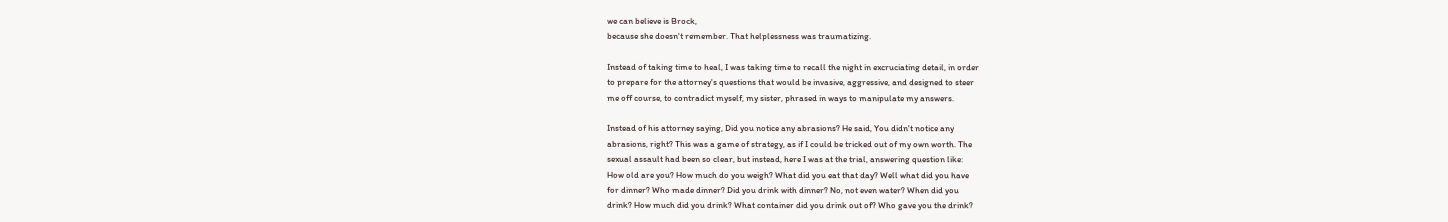we can believe is Brock,
because she doesn't remember. That helplessness was traumatizing.

Instead of taking time to heal, I was taking time to recall the night in excruciating detail, in order
to prepare for the attorney's questions that would be invasive, aggressive, and designed to steer
me off course, to contradict myself, my sister, phrased in ways to manipulate my answers.

Instead of his attorney saying, Did you notice any abrasions? He said, You didn't notice any
abrasions, right? This was a game of strategy, as if I could be tricked out of my own worth. The
sexual assault had been so clear, but instead, here I was at the trial, answering question like:
How old are you? How much do you weigh? What did you eat that day? Well what did you have
for dinner? Who made dinner? Did you drink with dinner? No, not even water? When did you
drink? How much did you drink? What container did you drink out of? Who gave you the drink?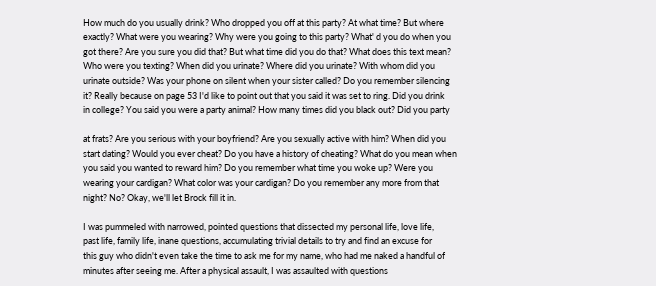How much do you usually drink? Who dropped you off at this party? At what time? But where
exactly? What were you wearing? Why were you going to this party? What' d you do when you
got there? Are you sure you did that? But what time did you do that? What does this text mean?
Who were you texting? When did you urinate? Where did you urinate? With whom did you
urinate outside? Was your phone on silent when your sister called? Do you remember silencing
it? Really because on page 53 I'd like to point out that you said it was set to ring. Did you drink
in college? You said you were a party animal? How many times did you black out? Did you party

at frats? Are you serious with your boyfriend? Are you sexually active with him? When did you
start dating? Would you ever cheat? Do you have a history of cheating? What do you mean when
you said you wanted to reward him? Do you remember what time you woke up? Were you
wearing your cardigan? What color was your cardigan? Do you remember any more from that
night? No? Okay, we'll let Brock fill it in.

I was pummeled with narrowed, pointed questions that dissected my personal life, love life,
past life, family life, inane questions, accumulating trivial details to try and find an excuse for
this guy who didn't even take the time to ask me for my name, who had me naked a handful of
minutes after seeing me. After a physical assault, I was assaulted with questions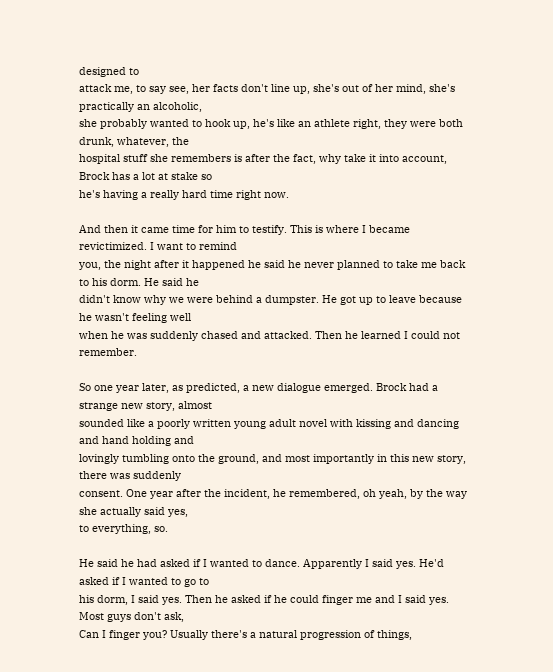designed to
attack me, to say see, her facts don't line up, she's out of her mind, she's practically an alcoholic,
she probably wanted to hook up, he's like an athlete right, they were both drunk, whatever, the
hospital stuff she remembers is after the fact, why take it into account, Brock has a lot at stake so
he's having a really hard time right now.

And then it came time for him to testify. This is where I became revictimized. I want to remind
you, the night after it happened he said he never planned to take me back to his dorm. He said he
didn't know why we were behind a dumpster. He got up to leave because he wasn't feeling well
when he was suddenly chased and attacked. Then he learned I could not remember.

So one year later, as predicted, a new dialogue emerged. Brock had a strange new story, almost
sounded like a poorly written young adult novel with kissing and dancing and hand holding and
lovingly tumbling onto the ground, and most importantly in this new story, there was suddenly
consent. One year after the incident, he remembered, oh yeah, by the way she actually said yes,
to everything, so.

He said he had asked if I wanted to dance. Apparently I said yes. He'd asked if I wanted to go to
his dorm, I said yes. Then he asked if he could finger me and I said yes. Most guys don't ask,
Can I finger you? Usually there's a natural progression of things,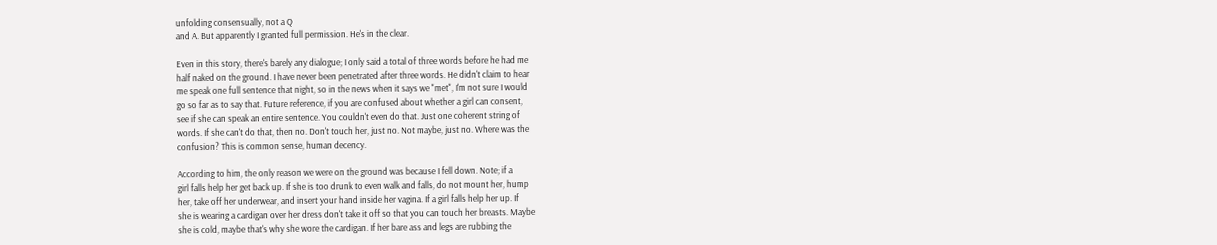unfolding consensually, not a Q
and A. But apparently I granted full permission. He's in the clear.

Even in this story, there's barely any dialogue; I only said a total of three words before he had me
half naked on the ground. I have never been penetrated after three words. He didn't claim to hear
me speak one full sentence that night, so in the news when it says we "met", I'm not sure I would
go so far as to say that. Future reference, if you are confused about whether a girl can consent,
see if she can speak an entire sentence. You couldn't even do that. Just one coherent string of
words. If she can't do that, then no. Don't touch her, just no. Not maybe, just no. Where was the
confusion? This is common sense, human decency.

According to him, the only reason we were on the ground was because I fell down. Note; if a
girl falls help her get back up. If she is too drunk to even walk and falls, do not mount her, hump
her, take off her underwear, and insert your hand inside her vagina. If a girl falls help her up. If
she is wearing a cardigan over her dress don't take it off so that you can touch her breasts. Maybe
she is cold, maybe that's why she wore the cardigan. If her bare ass and legs are rubbing the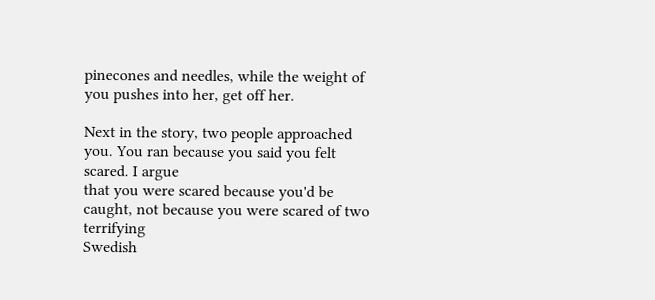pinecones and needles, while the weight of you pushes into her, get off her.

Next in the story, two people approached you. You ran because you said you felt scared. I argue
that you were scared because you'd be caught, not because you were scared of two terrifying
Swedish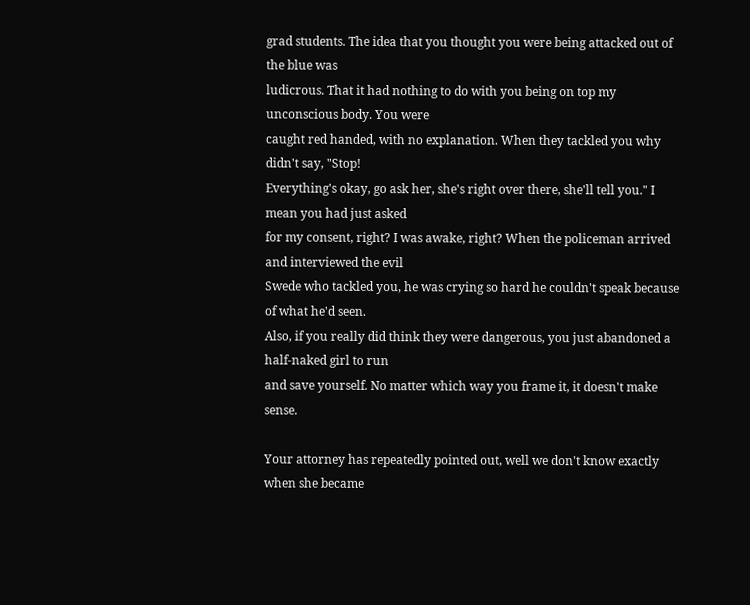grad students. The idea that you thought you were being attacked out of the blue was
ludicrous. That it had nothing to do with you being on top my unconscious body. You were
caught red handed, with no explanation. When they tackled you why didn't say, "Stop!
Everything's okay, go ask her, she's right over there, she'll tell you." I mean you had just asked
for my consent, right? I was awake, right? When the policeman arrived and interviewed the evil
Swede who tackled you, he was crying so hard he couldn't speak because of what he'd seen.
Also, if you really did think they were dangerous, you just abandoned a half-naked girl to run
and save yourself. No matter which way you frame it, it doesn't make sense.

Your attorney has repeatedly pointed out, well we don't know exactly when she became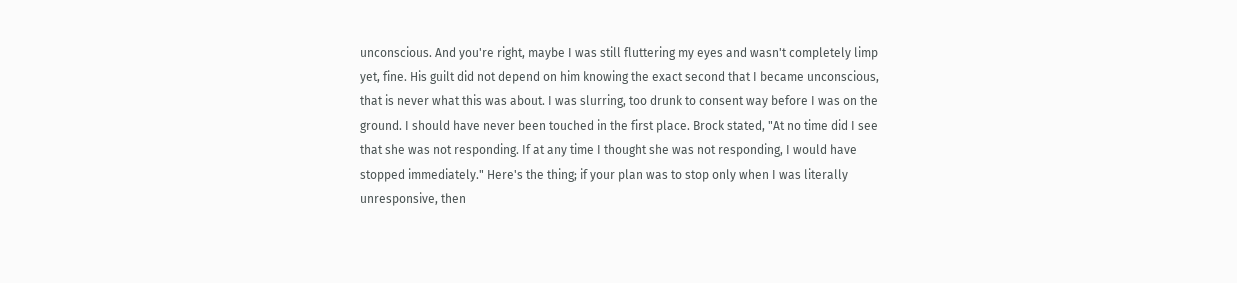unconscious. And you're right, maybe I was still fluttering my eyes and wasn't completely limp
yet, fine. His guilt did not depend on him knowing the exact second that I became unconscious,
that is never what this was about. I was slurring, too drunk to consent way before I was on the
ground. I should have never been touched in the first place. Brock stated, "At no time did I see
that she was not responding. If at any time I thought she was not responding, I would have
stopped immediately." Here's the thing; if your plan was to stop only when I was literally
unresponsive, then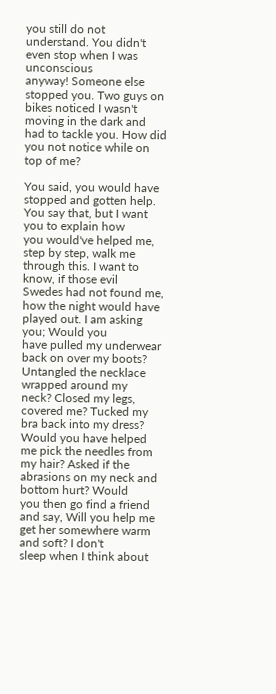you still do not understand. You didn't even stop when I was unconscious
anyway! Someone else stopped you. Two guys on bikes noticed I wasn't moving in the dark and
had to tackle you. How did you not notice while on top of me?

You said, you would have stopped and gotten help. You say that, but I want you to explain how
you would've helped me, step by step, walk me through this. I want to know, if those evil
Swedes had not found me, how the night would have played out. I am asking you; Would you
have pulled my underwear back on over my boots? Untangled the necklace wrapped around my
neck? Closed my legs, covered me? Tucked my bra back into my dress? Would you have helped
me pick the needles from my hair? Asked if the abrasions on my neck and bottom hurt? Would
you then go find a friend and say, Will you help me get her somewhere warm and soft? I don't
sleep when I think about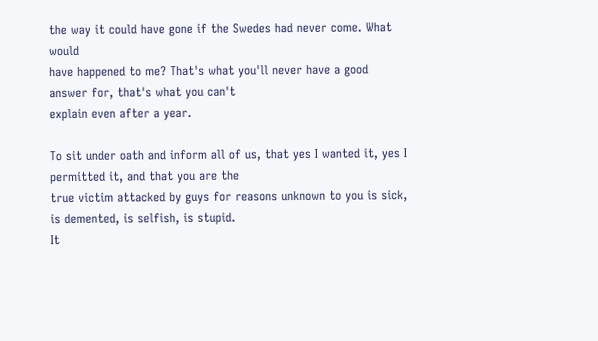the way it could have gone if the Swedes had never come. What would
have happened to me? That's what you'll never have a good answer for, that's what you can't
explain even after a year.

To sit under oath and inform all of us, that yes I wanted it, yes I permitted it, and that you are the
true victim attacked by guys for reasons unknown to you is sick, is demented, is selfish, is stupid.
It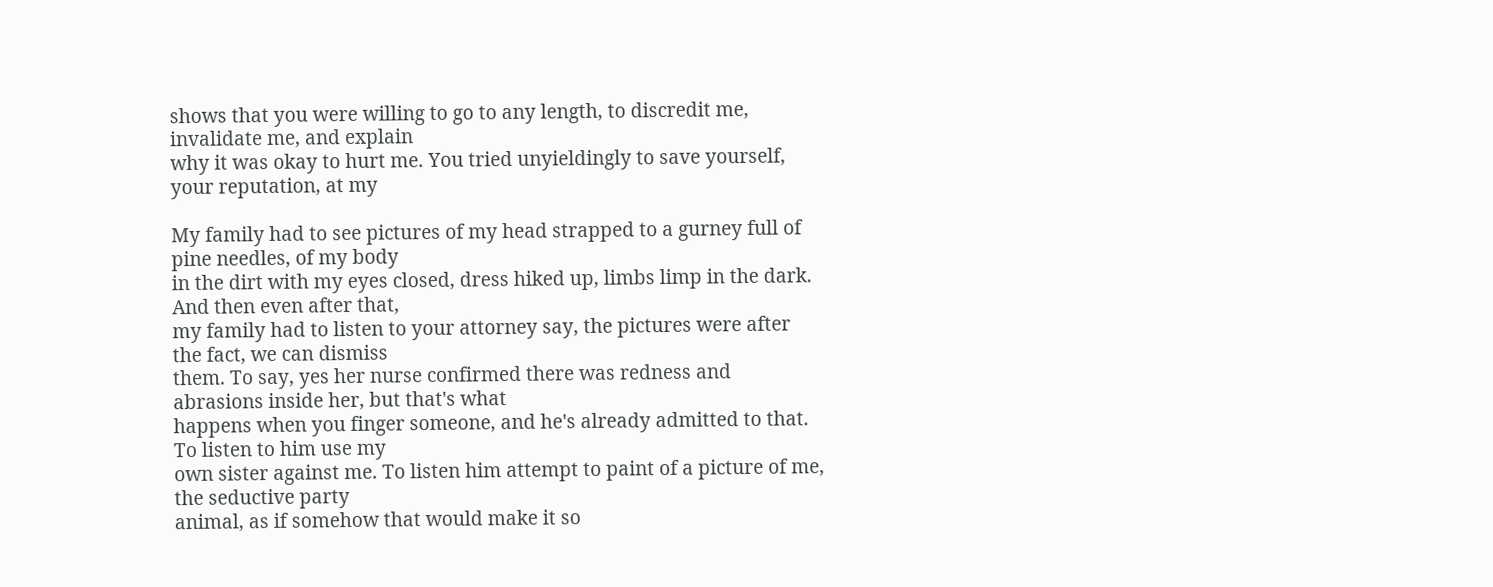shows that you were willing to go to any length, to discredit me, invalidate me, and explain
why it was okay to hurt me. You tried unyieldingly to save yourself, your reputation, at my

My family had to see pictures of my head strapped to a gurney full of pine needles, of my body
in the dirt with my eyes closed, dress hiked up, limbs limp in the dark. And then even after that,
my family had to listen to your attorney say, the pictures were after the fact, we can dismiss
them. To say, yes her nurse confirmed there was redness and abrasions inside her, but that's what
happens when you finger someone, and he's already admitted to that. To listen to him use my
own sister against me. To listen him attempt to paint of a picture of me, the seductive party
animal, as if somehow that would make it so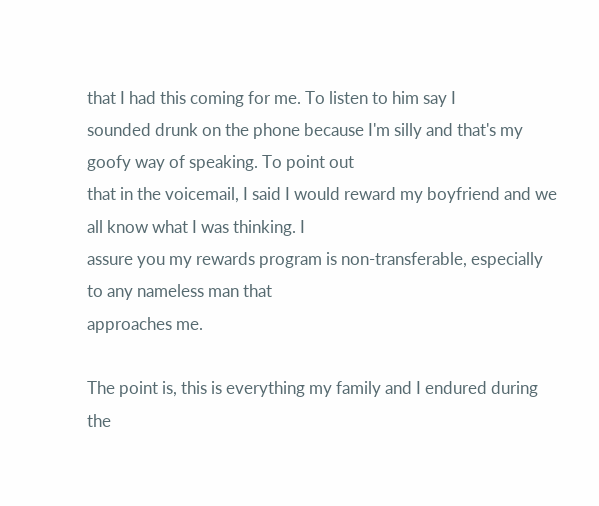that I had this coming for me. To listen to him say I
sounded drunk on the phone because I'm silly and that's my goofy way of speaking. To point out
that in the voicemail, I said I would reward my boyfriend and we all know what I was thinking. I
assure you my rewards program is non-transferable, especially to any nameless man that
approaches me.

The point is, this is everything my family and I endured during the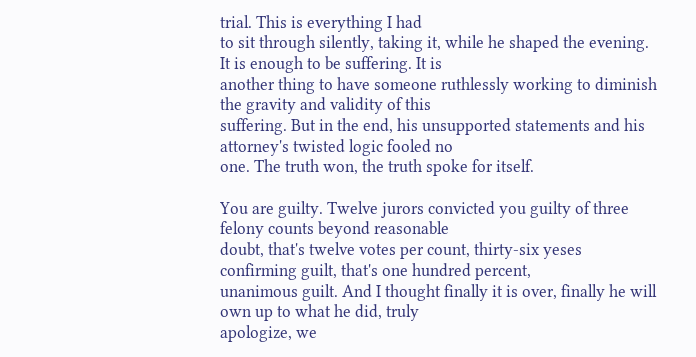trial. This is everything I had
to sit through silently, taking it, while he shaped the evening. It is enough to be suffering. It is
another thing to have someone ruthlessly working to diminish the gravity and validity of this
suffering. But in the end, his unsupported statements and his attorney's twisted logic fooled no
one. The truth won, the truth spoke for itself.

You are guilty. Twelve jurors convicted you guilty of three felony counts beyond reasonable
doubt, that's twelve votes per count, thirty-six yeses confirming guilt, that's one hundred percent,
unanimous guilt. And I thought finally it is over, finally he will own up to what he did, truly
apologize, we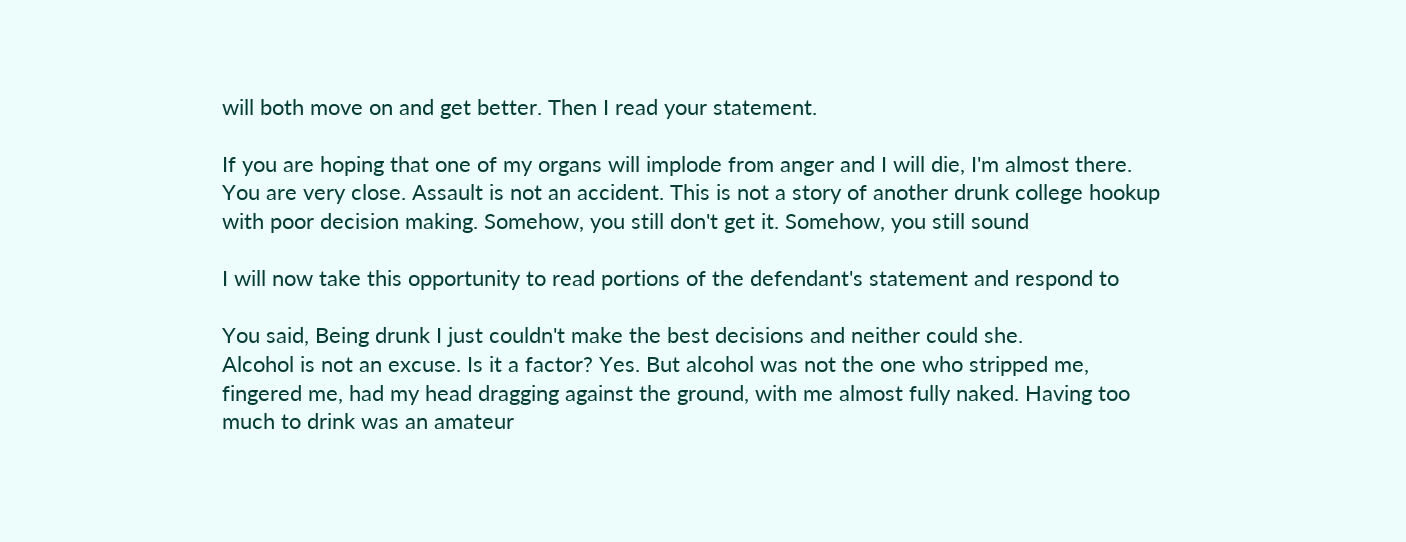will both move on and get better. Then I read your statement.

If you are hoping that one of my organs will implode from anger and I will die, I'm almost there.
You are very close. Assault is not an accident. This is not a story of another drunk college hookup
with poor decision making. Somehow, you still don't get it. Somehow, you still sound

I will now take this opportunity to read portions of the defendant's statement and respond to

You said, Being drunk I just couldn't make the best decisions and neither could she.
Alcohol is not an excuse. Is it a factor? Yes. But alcohol was not the one who stripped me,
fingered me, had my head dragging against the ground, with me almost fully naked. Having too
much to drink was an amateur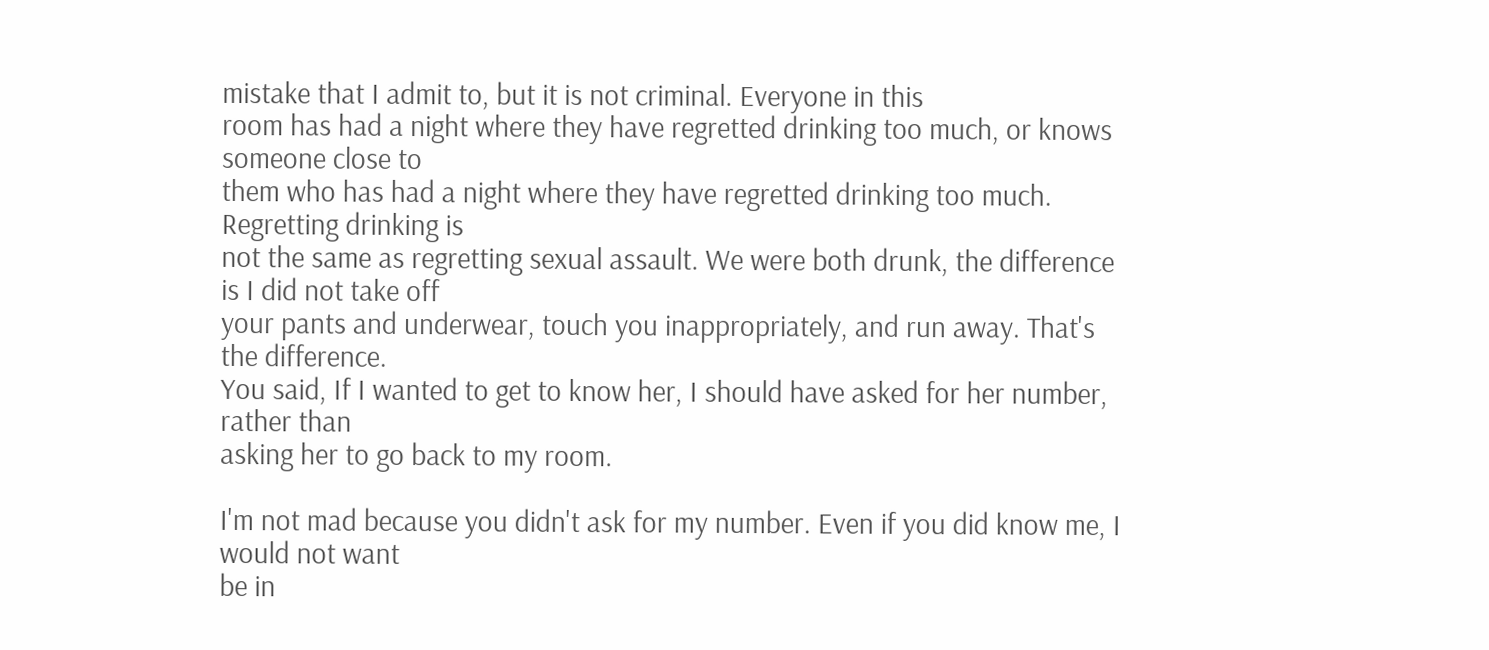mistake that I admit to, but it is not criminal. Everyone in this
room has had a night where they have regretted drinking too much, or knows someone close to
them who has had a night where they have regretted drinking too much. Regretting drinking is
not the same as regretting sexual assault. We were both drunk, the difference is I did not take off
your pants and underwear, touch you inappropriately, and run away. That's the difference.
You said, If I wanted to get to know her, I should have asked for her number, rather than
asking her to go back to my room.

I'm not mad because you didn't ask for my number. Even if you did know me, I would not want
be in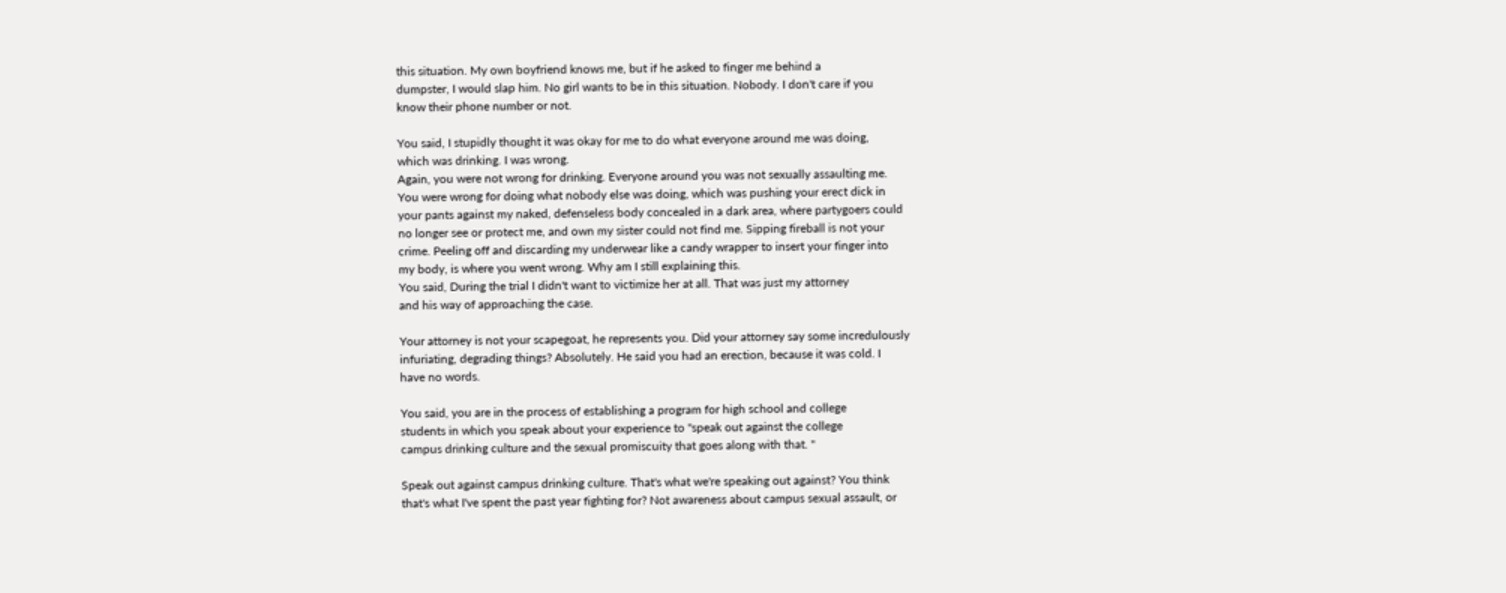this situation. My own boyfriend knows me, but if he asked to finger me behind a
dumpster, I would slap him. No girl wants to be in this situation. Nobody. I don't care if you
know their phone number or not.

You said, I stupidly thought it was okay for me to do what everyone around me was doing,
which was drinking. I was wrong.
Again, you were not wrong for drinking. Everyone around you was not sexually assaulting me.
You were wrong for doing what nobody else was doing, which was pushing your erect dick in
your pants against my naked, defenseless body concealed in a dark area, where partygoers could
no longer see or protect me, and own my sister could not find me. Sipping fireball is not your
crime. Peeling off and discarding my underwear like a candy wrapper to insert your finger into
my body, is where you went wrong. Why am I still explaining this.
You said, During the trial I didn't want to victimize her at all. That was just my attorney
and his way of approaching the case.

Your attorney is not your scapegoat, he represents you. Did your attorney say some incredulously
infuriating, degrading things? Absolutely. He said you had an erection, because it was cold. I
have no words.

You said, you are in the process of establishing a program for high school and college
students in which you speak about your experience to "speak out against the college
campus drinking culture and the sexual promiscuity that goes along with that. "

Speak out against campus drinking culture. That's what we're speaking out against? You think
that's what I've spent the past year fighting for? Not awareness about campus sexual assault, or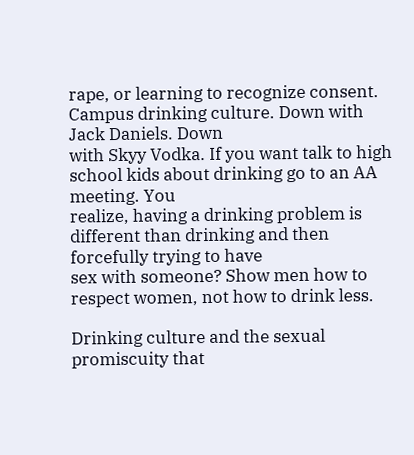rape, or learning to recognize consent. Campus drinking culture. Down with Jack Daniels. Down
with Skyy Vodka. If you want talk to high school kids about drinking go to an AA meeting. You
realize, having a drinking problem is different than drinking and then forcefully trying to have
sex with someone? Show men how to respect women, not how to drink less.

Drinking culture and the sexual promiscuity that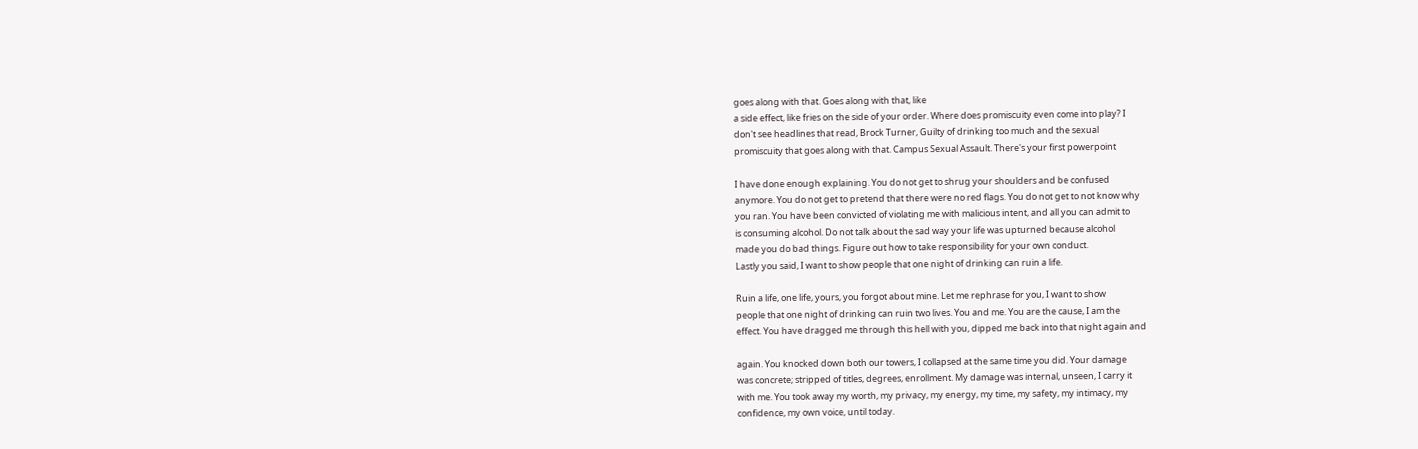goes along with that. Goes along with that, like
a side effect, like fries on the side of your order. Where does promiscuity even come into play? I
don't see headlines that read, Brock Turner, Guilty of drinking too much and the sexual
promiscuity that goes along with that. Campus Sexual Assault. There's your first powerpoint

I have done enough explaining. You do not get to shrug your shoulders and be confused
anymore. You do not get to pretend that there were no red flags. You do not get to not know why
you ran. You have been convicted of violating me with malicious intent, and all you can admit to
is consuming alcohol. Do not talk about the sad way your life was upturned because alcohol
made you do bad things. Figure out how to take responsibility for your own conduct.
Lastly you said, I want to show people that one night of drinking can ruin a life.

Ruin a life, one life, yours, you forgot about mine. Let me rephrase for you, I want to show
people that one night of drinking can ruin two lives. You and me. You are the cause, I am the
effect. You have dragged me through this hell with you, dipped me back into that night again and

again. You knocked down both our towers, I collapsed at the same time you did. Your damage
was concrete; stripped of titles, degrees, enrollment. My damage was internal, unseen, I carry it
with me. You took away my worth, my privacy, my energy, my time, my safety, my intimacy, my
confidence, my own voice, until today.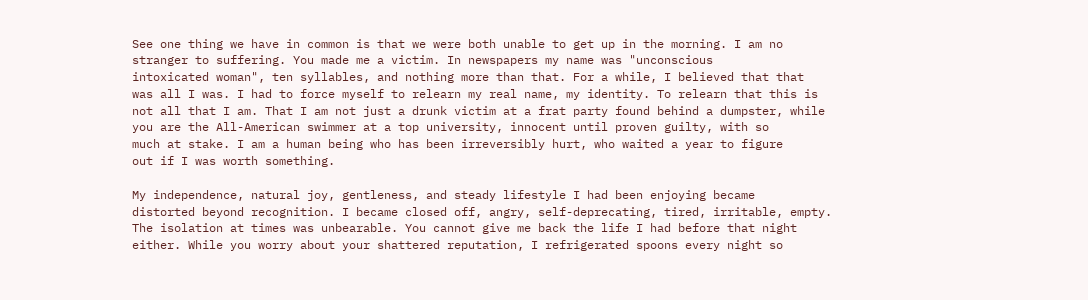See one thing we have in common is that we were both unable to get up in the morning. I am no
stranger to suffering. You made me a victim. In newspapers my name was "unconscious
intoxicated woman", ten syllables, and nothing more than that. For a while, I believed that that
was all I was. I had to force myself to relearn my real name, my identity. To relearn that this is
not all that I am. That I am not just a drunk victim at a frat party found behind a dumpster, while
you are the All-American swimmer at a top university, innocent until proven guilty, with so
much at stake. I am a human being who has been irreversibly hurt, who waited a year to figure
out if I was worth something.

My independence, natural joy, gentleness, and steady lifestyle I had been enjoying became
distorted beyond recognition. I became closed off, angry, self-deprecating, tired, irritable, empty.
The isolation at times was unbearable. You cannot give me back the life I had before that night
either. While you worry about your shattered reputation, I refrigerated spoons every night so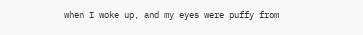when I woke up, and my eyes were puffy from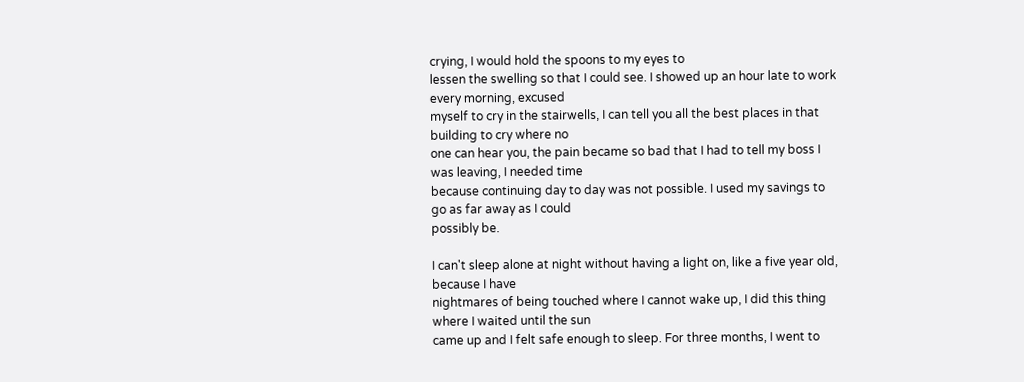crying, I would hold the spoons to my eyes to
lessen the swelling so that I could see. I showed up an hour late to work every morning, excused
myself to cry in the stairwells, I can tell you all the best places in that building to cry where no
one can hear you, the pain became so bad that I had to tell my boss I was leaving, I needed time
because continuing day to day was not possible. I used my savings to go as far away as I could
possibly be.

I can't sleep alone at night without having a light on, like a five year old, because I have
nightmares of being touched where I cannot wake up, I did this thing where I waited until the sun
came up and I felt safe enough to sleep. For three months, I went to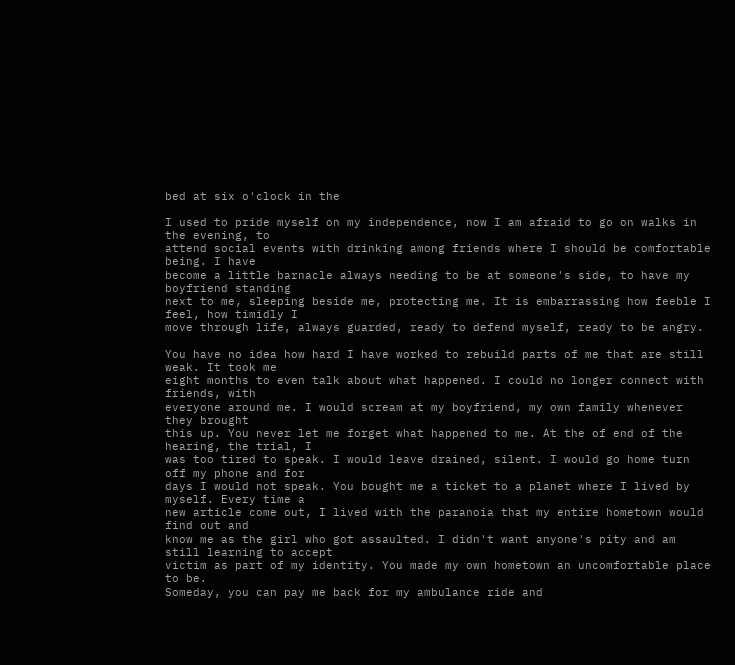bed at six o'clock in the

I used to pride myself on my independence, now I am afraid to go on walks in the evening, to
attend social events with drinking among friends where I should be comfortable being. I have
become a little barnacle always needing to be at someone's side, to have my boyfriend standing
next to me, sleeping beside me, protecting me. It is embarrassing how feeble I feel, how timidly I
move through life, always guarded, ready to defend myself, ready to be angry.

You have no idea how hard I have worked to rebuild parts of me that are still weak. It took me
eight months to even talk about what happened. I could no longer connect with friends, with
everyone around me. I would scream at my boyfriend, my own family whenever they brought
this up. You never let me forget what happened to me. At the of end of the hearing, the trial, I
was too tired to speak. I would leave drained, silent. I would go home turn off my phone and for
days I would not speak. You bought me a ticket to a planet where I lived by myself. Every time a
new article come out, I lived with the paranoia that my entire hometown would find out and
know me as the girl who got assaulted. I didn't want anyone's pity and am still learning to accept
victim as part of my identity. You made my own hometown an uncomfortable place to be.
Someday, you can pay me back for my ambulance ride and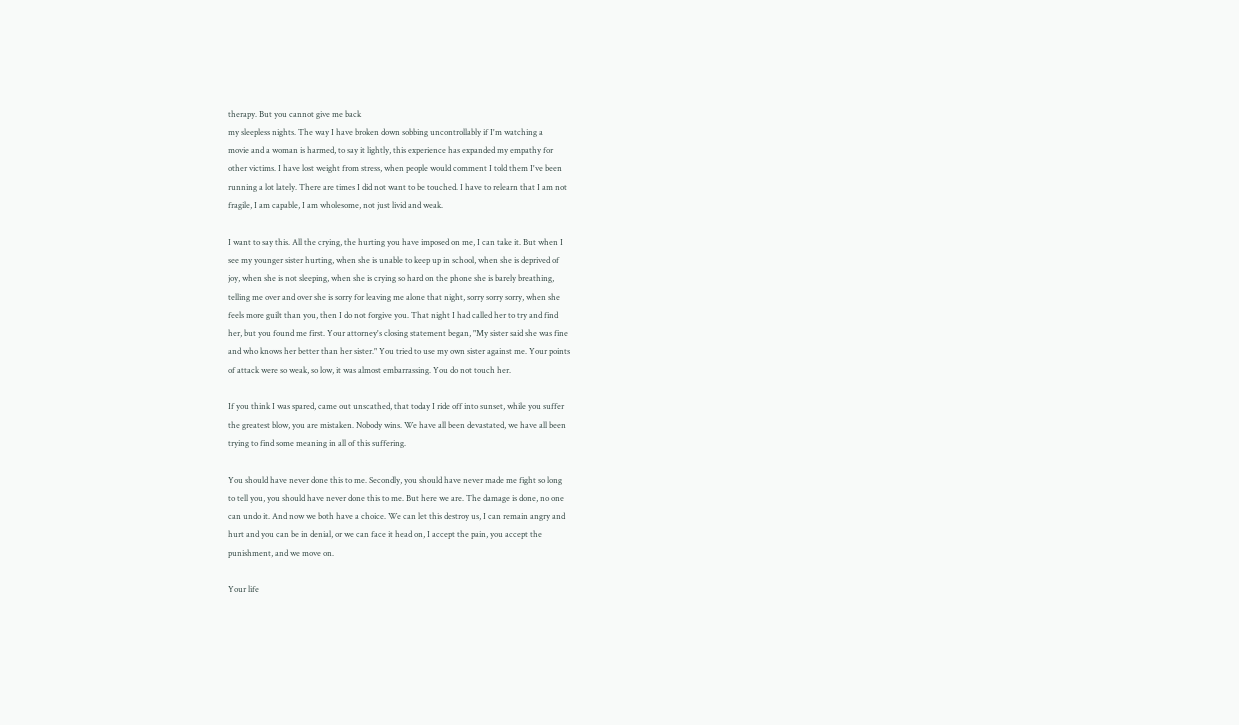therapy. But you cannot give me back
my sleepless nights. The way I have broken down sobbing uncontrollably if I'm watching a
movie and a woman is harmed, to say it lightly, this experience has expanded my empathy for
other victims. I have lost weight from stress, when people would comment I told them I've been
running a lot lately. There are times I did not want to be touched. I have to relearn that I am not
fragile, I am capable, I am wholesome, not just livid and weak.

I want to say this. All the crying, the hurting you have imposed on me, I can take it. But when I
see my younger sister hurting, when she is unable to keep up in school, when she is deprived of
joy, when she is not sleeping, when she is crying so hard on the phone she is barely breathing,
telling me over and over she is sorry for leaving me alone that night, sorry sorry sorry, when she
feels more guilt than you, then I do not forgive you. That night I had called her to try and find
her, but you found me first. Your attorney's closing statement began, "My sister said she was fine
and who knows her better than her sister." You tried to use my own sister against me. Your points
of attack were so weak, so low, it was almost embarrassing. You do not touch her.

If you think I was spared, came out unscathed, that today I ride off into sunset, while you suffer
the greatest blow, you are mistaken. Nobody wins. We have all been devastated, we have all been
trying to find some meaning in all of this suffering.

You should have never done this to me. Secondly, you should have never made me fight so long
to tell you, you should have never done this to me. But here we are. The damage is done, no one
can undo it. And now we both have a choice. We can let this destroy us, I can remain angry and
hurt and you can be in denial, or we can face it head on, I accept the pain, you accept the
punishment, and we move on.

Your life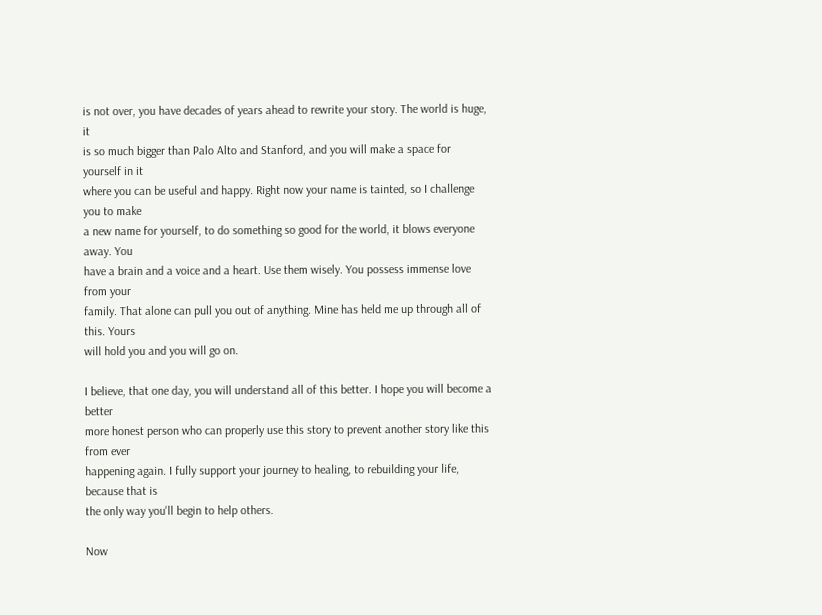is not over, you have decades of years ahead to rewrite your story. The world is huge, it
is so much bigger than Palo Alto and Stanford, and you will make a space for yourself in it
where you can be useful and happy. Right now your name is tainted, so I challenge you to make
a new name for yourself, to do something so good for the world, it blows everyone away. You
have a brain and a voice and a heart. Use them wisely. You possess immense love from your
family. That alone can pull you out of anything. Mine has held me up through all of this. Yours
will hold you and you will go on.

I believe, that one day, you will understand all of this better. I hope you will become a better
more honest person who can properly use this story to prevent another story like this from ever
happening again. I fully support your journey to healing, to rebuilding your life, because that is
the only way you'll begin to help others.

Now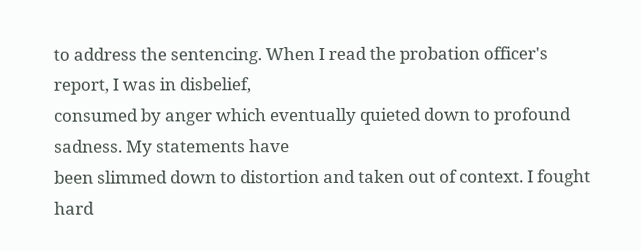to address the sentencing. When I read the probation officer's report, I was in disbelief,
consumed by anger which eventually quieted down to profound sadness. My statements have
been slimmed down to distortion and taken out of context. I fought hard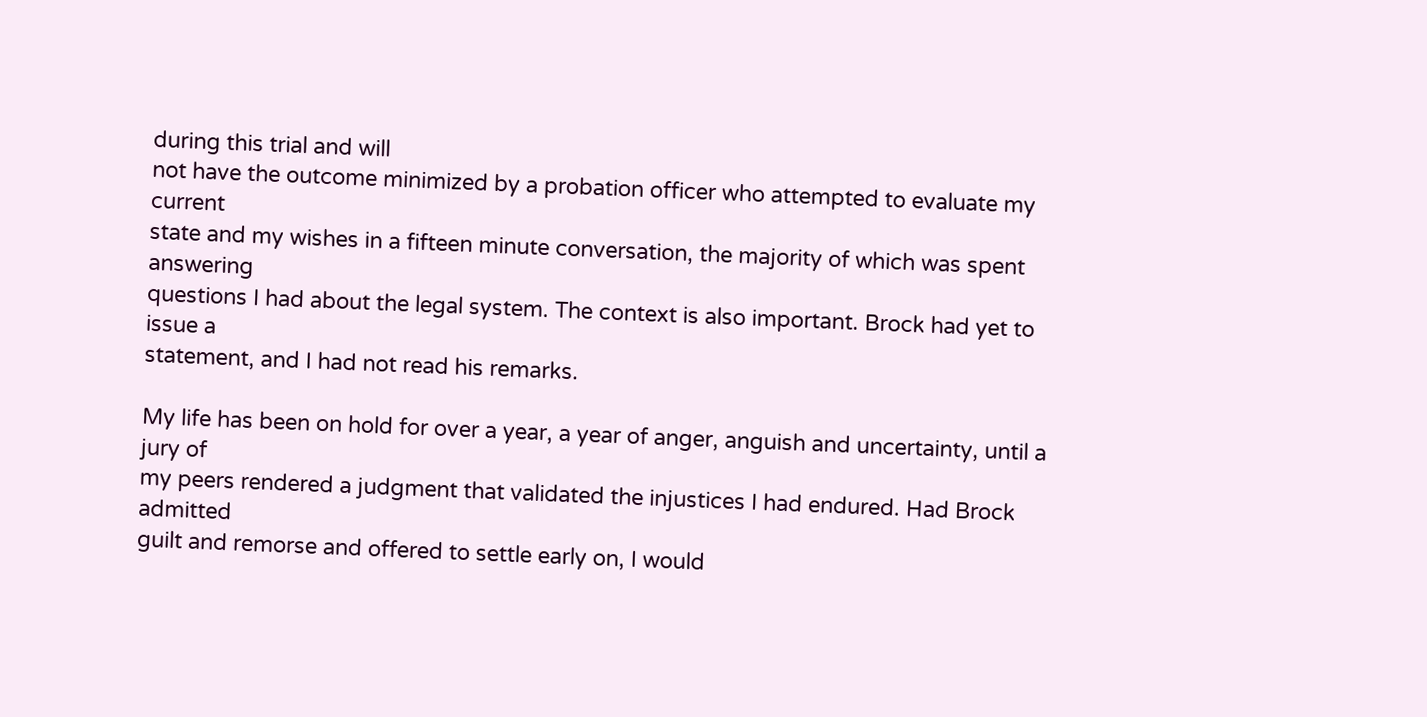during this trial and will
not have the outcome minimized by a probation officer who attempted to evaluate my current
state and my wishes in a fifteen minute conversation, the majority of which was spent answering
questions I had about the legal system. The context is also important. Brock had yet to issue a
statement, and I had not read his remarks.

My life has been on hold for over a year, a year of anger, anguish and uncertainty, until a jury of
my peers rendered a judgment that validated the injustices I had endured. Had Brock admitted
guilt and remorse and offered to settle early on, I would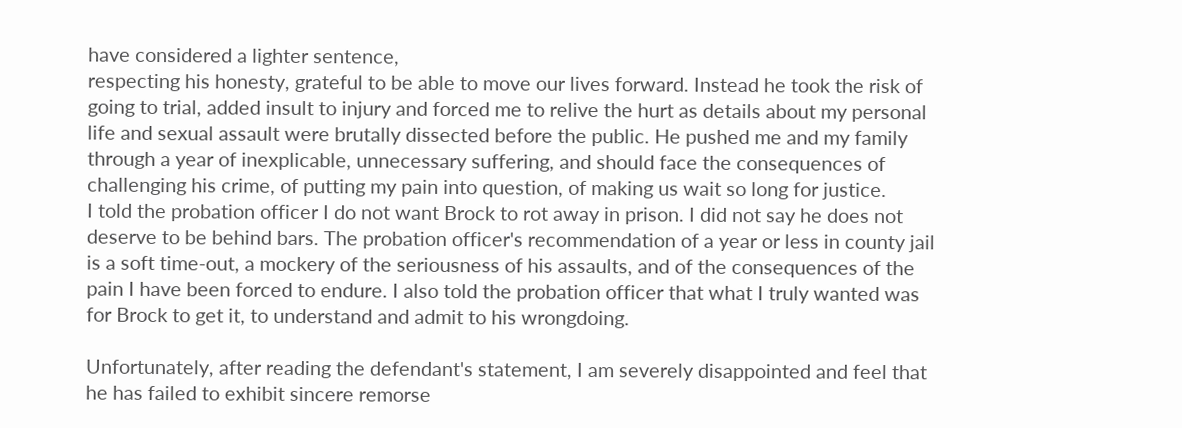have considered a lighter sentence,
respecting his honesty, grateful to be able to move our lives forward. Instead he took the risk of
going to trial, added insult to injury and forced me to relive the hurt as details about my personal
life and sexual assault were brutally dissected before the public. He pushed me and my family
through a year of inexplicable, unnecessary suffering, and should face the consequences of
challenging his crime, of putting my pain into question, of making us wait so long for justice.
I told the probation officer I do not want Brock to rot away in prison. I did not say he does not
deserve to be behind bars. The probation officer's recommendation of a year or less in county jail
is a soft time-out, a mockery of the seriousness of his assaults, and of the consequences of the
pain I have been forced to endure. I also told the probation officer that what I truly wanted was
for Brock to get it, to understand and admit to his wrongdoing.

Unfortunately, after reading the defendant's statement, I am severely disappointed and feel that
he has failed to exhibit sincere remorse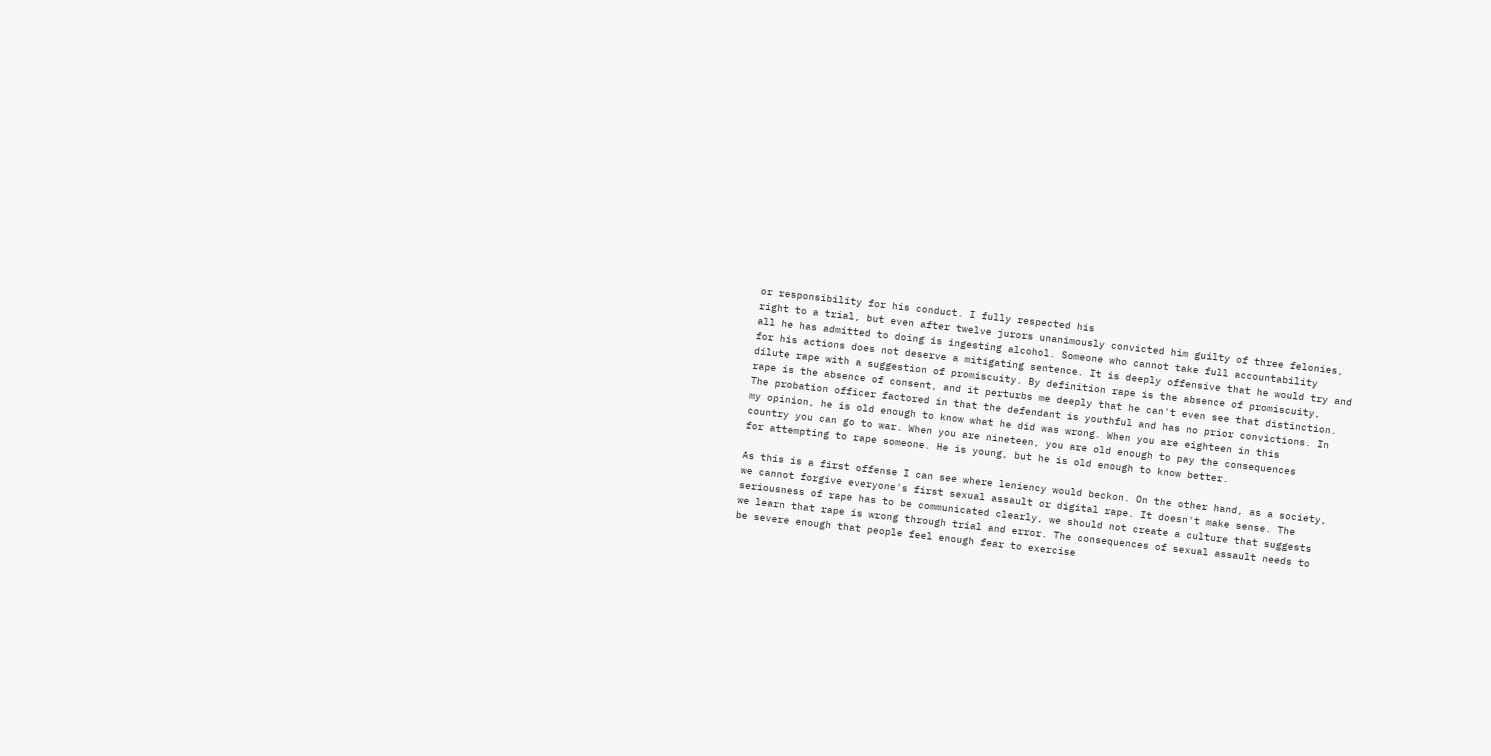or responsibility for his conduct. I fully respected his
right to a trial, but even after twelve jurors unanimously convicted him guilty of three felonies,
all he has admitted to doing is ingesting alcohol. Someone who cannot take full accountability
for his actions does not deserve a mitigating sentence. It is deeply offensive that he would try and
dilute rape with a suggestion of promiscuity. By definition rape is the absence of promiscuity,
rape is the absence of consent, and it perturbs me deeply that he can't even see that distinction.
The probation officer factored in that the defendant is youthful and has no prior convictions. In
my opinion, he is old enough to know what he did was wrong. When you are eighteen in this
country you can go to war. When you are nineteen, you are old enough to pay the consequences
for attempting to rape someone. He is young, but he is old enough to know better.

As this is a first offense I can see where leniency would beckon. On the other hand, as a society,
we cannot forgive everyone's first sexual assault or digital rape. It doesn't make sense. The
seriousness of rape has to be communicated clearly, we should not create a culture that suggests
we learn that rape is wrong through trial and error. The consequences of sexual assault needs to
be severe enough that people feel enough fear to exercise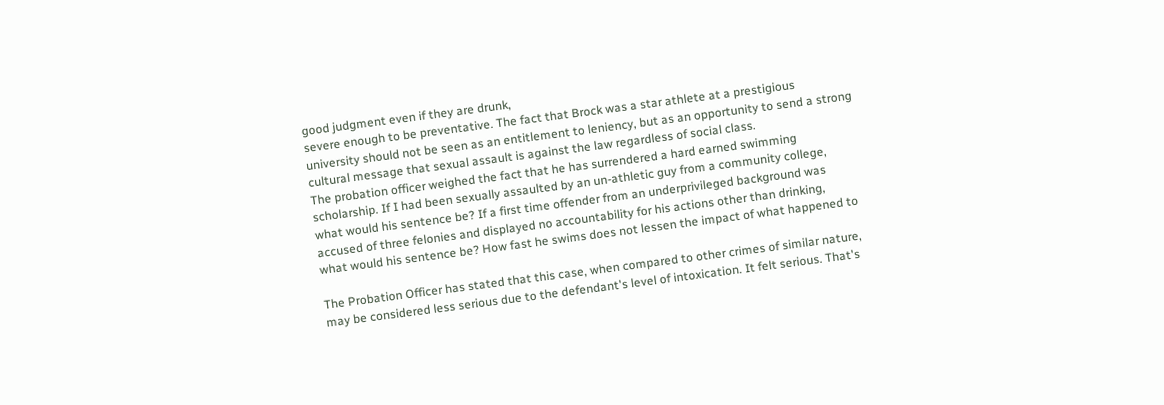good judgment even if they are drunk,
severe enough to be preventative. The fact that Brock was a star athlete at a prestigious
university should not be seen as an entitlement to leniency, but as an opportunity to send a strong
cultural message that sexual assault is against the law regardless of social class.
The probation officer weighed the fact that he has surrendered a hard earned swimming
scholarship. If I had been sexually assaulted by an un-athletic guy from a community college,
what would his sentence be? If a first time offender from an underprivileged background was
accused of three felonies and displayed no accountability for his actions other than drinking,
what would his sentence be? How fast he swims does not lessen the impact of what happened to

The Probation Officer has stated that this case, when compared to other crimes of similar nature,
may be considered less serious due to the defendant's level of intoxication. It felt serious. That's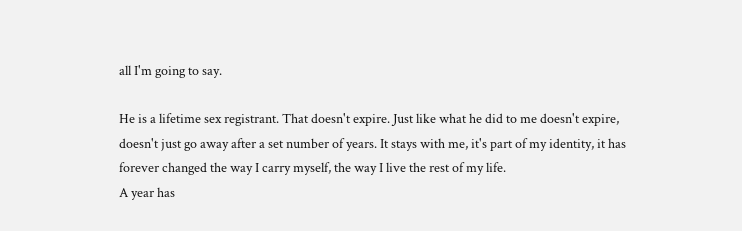all I'm going to say.

He is a lifetime sex registrant. That doesn't expire. Just like what he did to me doesn't expire,
doesn't just go away after a set number of years. It stays with me, it's part of my identity, it has
forever changed the way I carry myself, the way I live the rest of my life.
A year has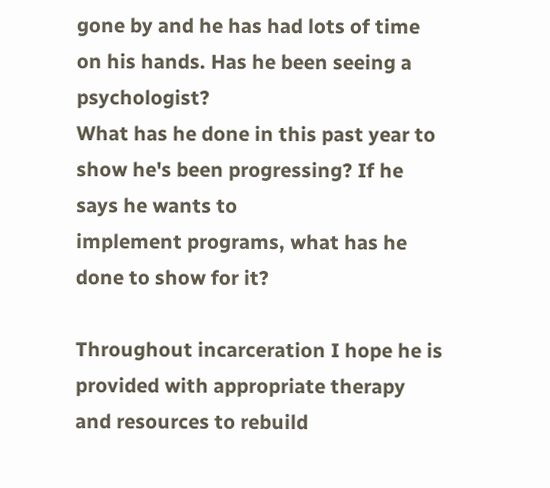gone by and he has had lots of time on his hands. Has he been seeing a psychologist?
What has he done in this past year to show he's been progressing? If he says he wants to
implement programs, what has he done to show for it?

Throughout incarceration I hope he is provided with appropriate therapy and resources to rebuild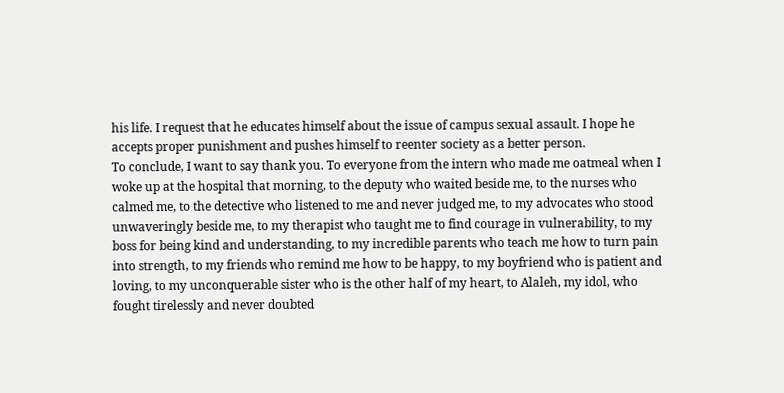his life. I request that he educates himself about the issue of campus sexual assault. I hope he
accepts proper punishment and pushes himself to reenter society as a better person.
To conclude, I want to say thank you. To everyone from the intern who made me oatmeal when I
woke up at the hospital that morning, to the deputy who waited beside me, to the nurses who
calmed me, to the detective who listened to me and never judged me, to my advocates who stood
unwaveringly beside me, to my therapist who taught me to find courage in vulnerability, to my
boss for being kind and understanding, to my incredible parents who teach me how to turn pain
into strength, to my friends who remind me how to be happy, to my boyfriend who is patient and
loving, to my unconquerable sister who is the other half of my heart, to Alaleh, my idol, who
fought tirelessly and never doubted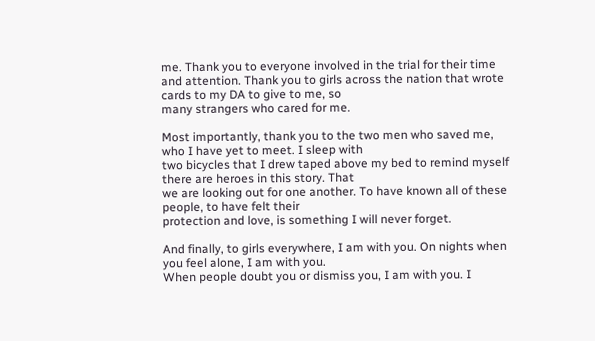me. Thank you to everyone involved in the trial for their time
and attention. Thank you to girls across the nation that wrote cards to my DA to give to me, so
many strangers who cared for me.

Most importantly, thank you to the two men who saved me, who I have yet to meet. I sleep with
two bicycles that I drew taped above my bed to remind myself there are heroes in this story. That
we are looking out for one another. To have known all of these people, to have felt their
protection and love, is something I will never forget.

And finally, to girls everywhere, I am with you. On nights when you feel alone, I am with you.
When people doubt you or dismiss you, I am with you. I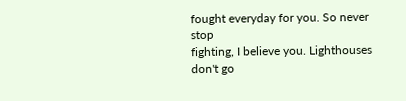fought everyday for you. So never stop
fighting, I believe you. Lighthouses don't go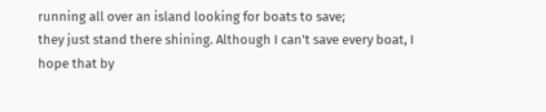running all over an island looking for boats to save;
they just stand there shining. Although I can't save every boat, I hope that by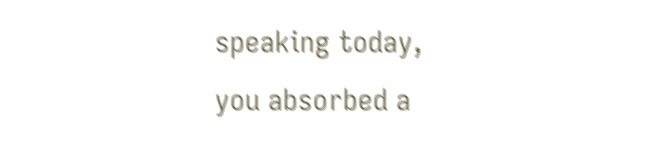speaking today,
you absorbed a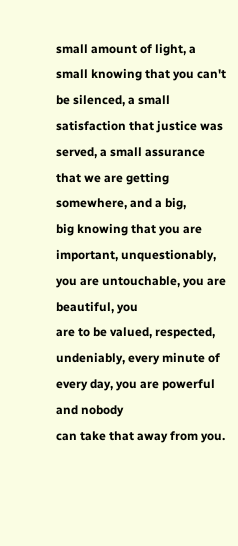small amount of light, a small knowing that you can't be silenced, a small
satisfaction that justice was served, a small assurance that we are getting somewhere, and a big,
big knowing that you are important, unquestionably, you are untouchable, you are beautiful, you
are to be valued, respected, undeniably, every minute of every day, you are powerful and nobody
can take that away from you.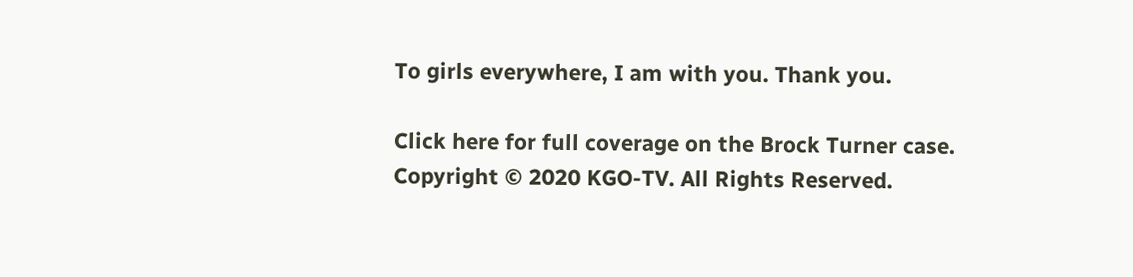To girls everywhere, I am with you. Thank you.

Click here for full coverage on the Brock Turner case.
Copyright © 2020 KGO-TV. All Rights Reserved.